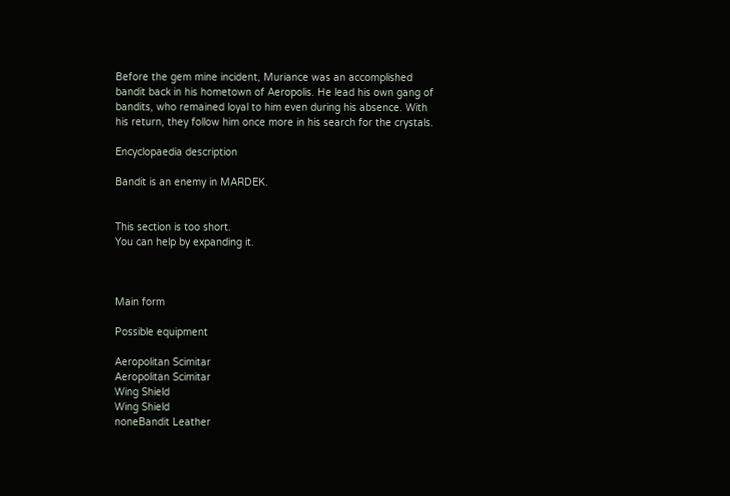Before the gem mine incident, Muriance was an accomplished bandit back in his hometown of Aeropolis. He lead his own gang of bandits, who remained loyal to him even during his absence. With his return, they follow him once more in his search for the crystals.

Encyclopaedia description

Bandit is an enemy in MARDEK.


This section is too short.
You can help by expanding it.



Main form

Possible equipment

Aeropolitan Scimitar
Aeropolitan Scimitar
Wing Shield
Wing Shield
noneBandit Leather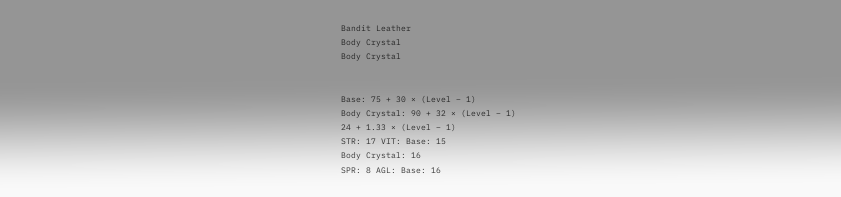Bandit Leather
Body Crystal
Body Crystal


Base: 75 + 30 × (Level − 1)
Body Crystal: 90 + 32 × (Level − 1)
24 + 1.33 × (Level − 1)
STR: 17 VIT: Base: 15
Body Crystal: 16
SPR: 8 AGL: Base: 16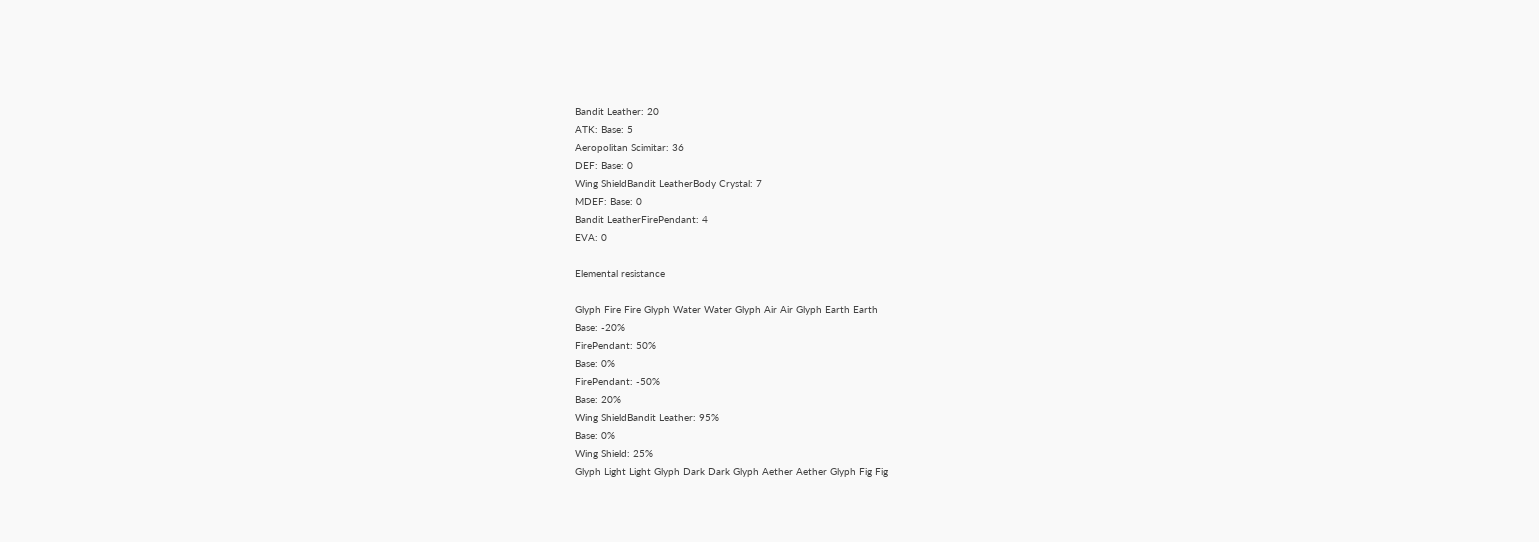Bandit Leather: 20
ATK: Base: 5
Aeropolitan Scimitar: 36
DEF: Base: 0
Wing ShieldBandit LeatherBody Crystal: 7
MDEF: Base: 0
Bandit LeatherFirePendant: 4
EVA: 0

Elemental resistance

Glyph Fire Fire Glyph Water Water Glyph Air Air Glyph Earth Earth
Base: -20%
FirePendant: 50%
Base: 0%
FirePendant: -50%
Base: 20%
Wing ShieldBandit Leather: 95%
Base: 0%
Wing Shield: 25%
Glyph Light Light Glyph Dark Dark Glyph Aether Aether Glyph Fig Fig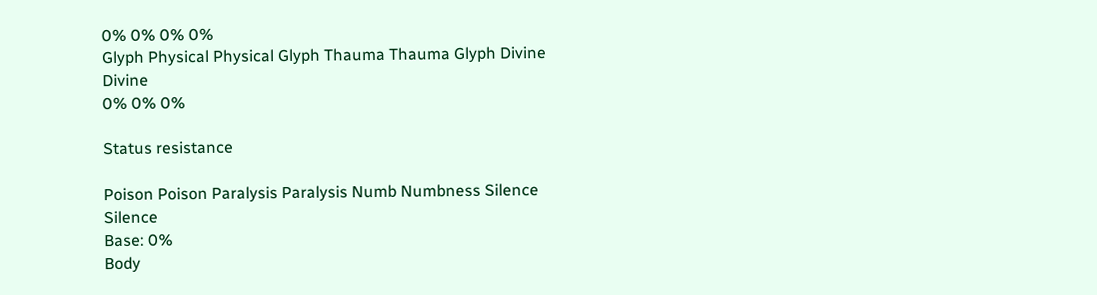0% 0% 0% 0%
Glyph Physical Physical Glyph Thauma Thauma Glyph Divine Divine
0% 0% 0%

Status resistance

Poison Poison Paralysis Paralysis Numb Numbness Silence Silence
Base: 0%
Body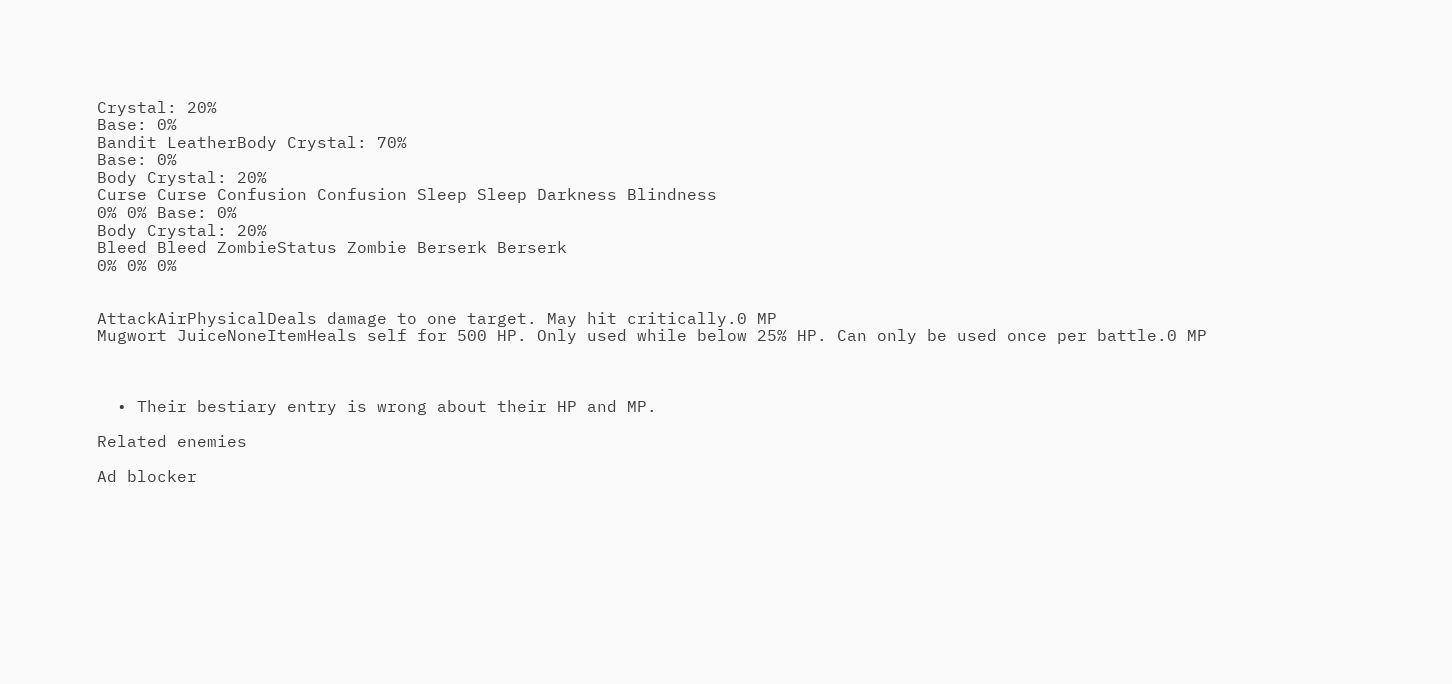Crystal: 20%
Base: 0%
Bandit LeatherBody Crystal: 70%
Base: 0%
Body Crystal: 20%
Curse Curse Confusion Confusion Sleep Sleep Darkness Blindness
0% 0% Base: 0%
Body Crystal: 20%
Bleed Bleed ZombieStatus Zombie Berserk Berserk
0% 0% 0%


AttackAirPhysicalDeals damage to one target. May hit critically.0 MP
Mugwort JuiceNoneItemHeals self for 500 HP. Only used while below 25% HP. Can only be used once per battle.0 MP



  • Their bestiary entry is wrong about their HP and MP.

Related enemies

Ad blocker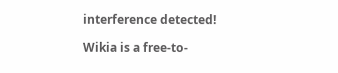interference detected!

Wikia is a free-to-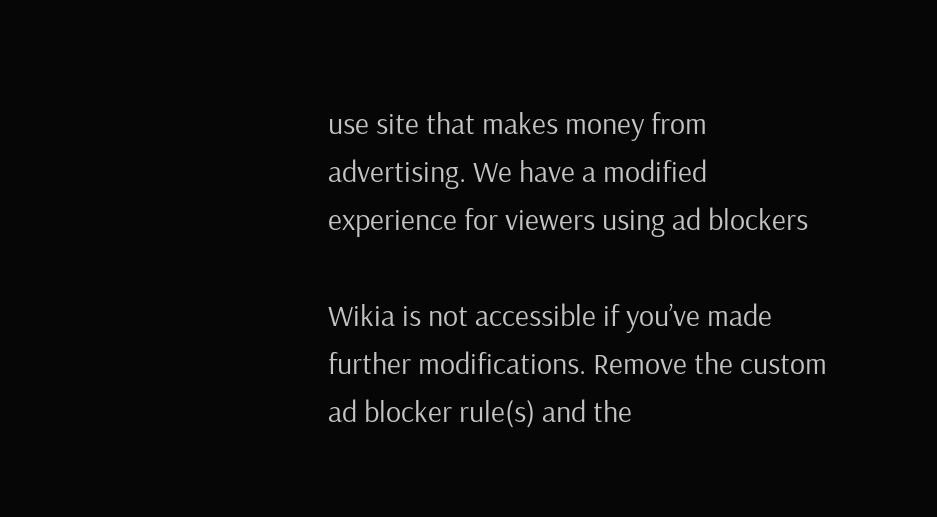use site that makes money from advertising. We have a modified experience for viewers using ad blockers

Wikia is not accessible if you’ve made further modifications. Remove the custom ad blocker rule(s) and the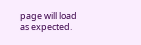page will load as expected.